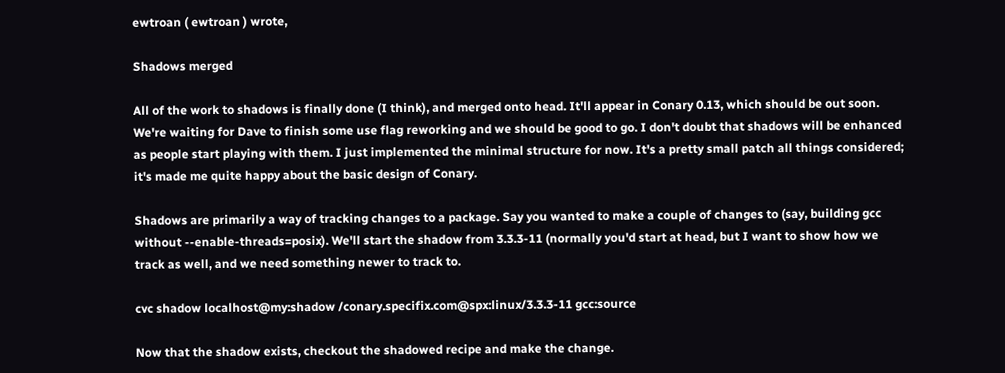ewtroan ( ewtroan ) wrote,

Shadows merged

All of the work to shadows is finally done (I think), and merged onto head. It'll appear in Conary 0.13, which should be out soon. We're waiting for Dave to finish some use flag reworking and we should be good to go. I don't doubt that shadows will be enhanced as people start playing with them. I just implemented the minimal structure for now. It's a pretty small patch all things considered; it's made me quite happy about the basic design of Conary.

Shadows are primarily a way of tracking changes to a package. Say you wanted to make a couple of changes to (say, building gcc without --enable-threads=posix). We'll start the shadow from 3.3.3-11 (normally you'd start at head, but I want to show how we track as well, and we need something newer to track to.

cvc shadow localhost@my:shadow /conary.specifix.com@spx:linux/3.3.3-11 gcc:source

Now that the shadow exists, checkout the shadowed recipe and make the change.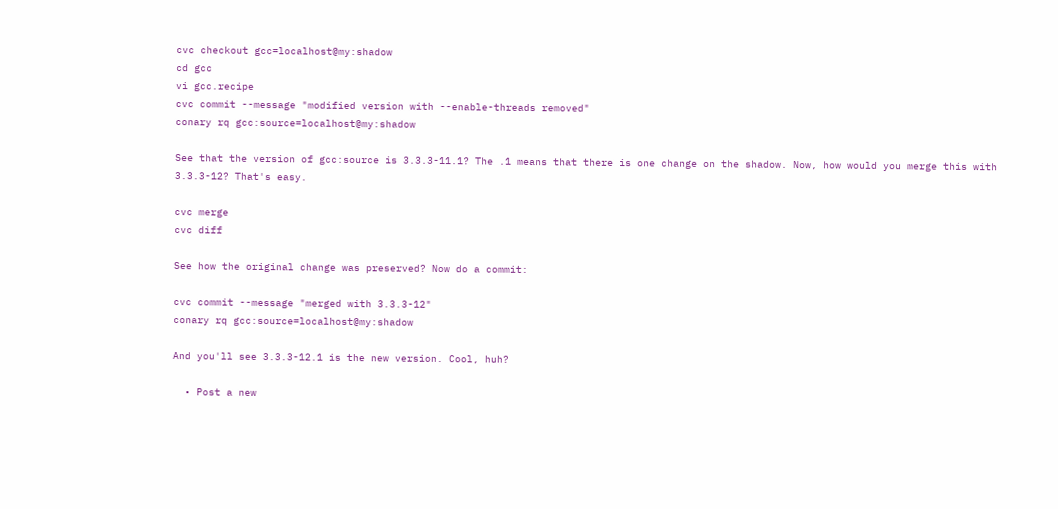cvc checkout gcc=localhost@my:shadow
cd gcc
vi gcc.recipe
cvc commit --message "modified version with --enable-threads removed"
conary rq gcc:source=localhost@my:shadow

See that the version of gcc:source is 3.3.3-11.1? The .1 means that there is one change on the shadow. Now, how would you merge this with 3.3.3-12? That's easy.

cvc merge
cvc diff

See how the original change was preserved? Now do a commit:

cvc commit --message "merged with 3.3.3-12"
conary rq gcc:source=localhost@my:shadow

And you'll see 3.3.3-12.1 is the new version. Cool, huh?

  • Post a new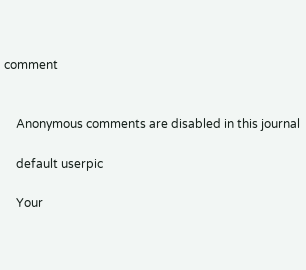comment


    Anonymous comments are disabled in this journal

    default userpic

    Your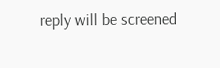reply will be screened